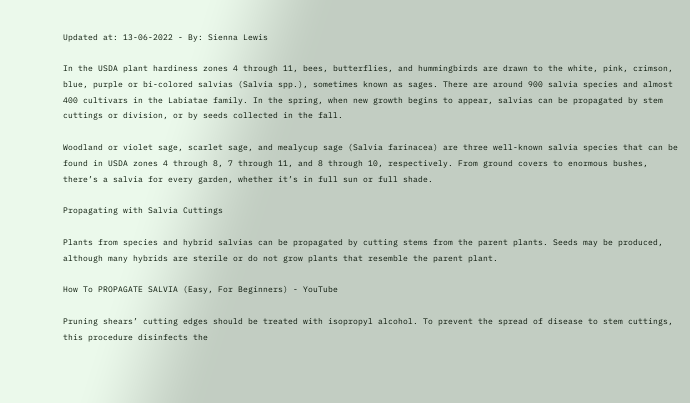Updated at: 13-06-2022 - By: Sienna Lewis

In the USDA plant hardiness zones 4 through 11, bees, butterflies, and hummingbirds are drawn to the white, pink, crimson, blue, purple or bi-colored salvias (Salvia spp.), sometimes known as sages. There are around 900 salvia species and almost 400 cultivars in the Labiatae family. In the spring, when new growth begins to appear, salvias can be propagated by stem cuttings or division, or by seeds collected in the fall.

Woodland or violet sage, scarlet sage, and mealycup sage (Salvia farinacea) are three well-known salvia species that can be found in USDA zones 4 through 8, 7 through 11, and 8 through 10, respectively. From ground covers to enormous bushes, there’s a salvia for every garden, whether it’s in full sun or full shade.

Propagating with Salvia Cuttings

Plants from species and hybrid salvias can be propagated by cutting stems from the parent plants. Seeds may be produced, although many hybrids are sterile or do not grow plants that resemble the parent plant.

How To PROPAGATE SALVIA (Easy, For Beginners) - YouTube

Pruning shears’ cutting edges should be treated with isopropyl alcohol. To prevent the spread of disease to stem cuttings, this procedure disinfects the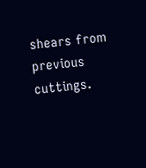shears from previous cuttings.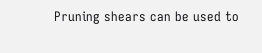Pruning shears can be used to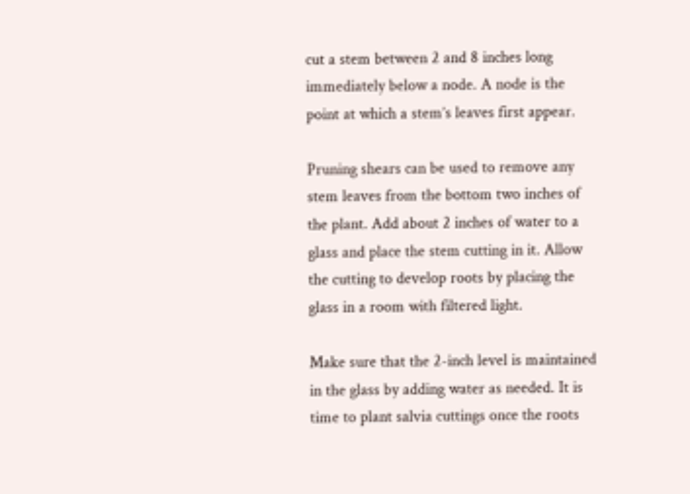cut a stem between 2 and 8 inches long immediately below a node. A node is the point at which a stem’s leaves first appear.

Pruning shears can be used to remove any stem leaves from the bottom two inches of the plant. Add about 2 inches of water to a glass and place the stem cutting in it. Allow the cutting to develop roots by placing the glass in a room with filtered light.

Make sure that the 2-inch level is maintained in the glass by adding water as needed. It is time to plant salvia cuttings once the roots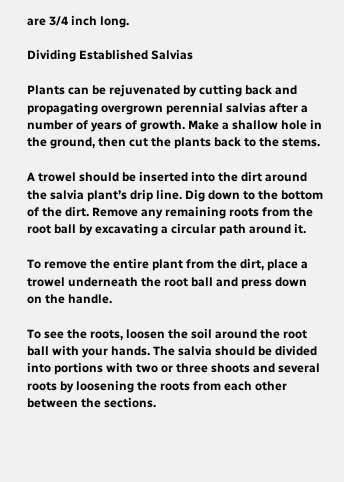are 3/4 inch long.

Dividing Established Salvias

Plants can be rejuvenated by cutting back and propagating overgrown perennial salvias after a number of years of growth. Make a shallow hole in the ground, then cut the plants back to the stems.

A trowel should be inserted into the dirt around the salvia plant’s drip line. Dig down to the bottom of the dirt. Remove any remaining roots from the root ball by excavating a circular path around it.

To remove the entire plant from the dirt, place a trowel underneath the root ball and press down on the handle.

To see the roots, loosen the soil around the root ball with your hands. The salvia should be divided into portions with two or three shoots and several roots by loosening the roots from each other between the sections.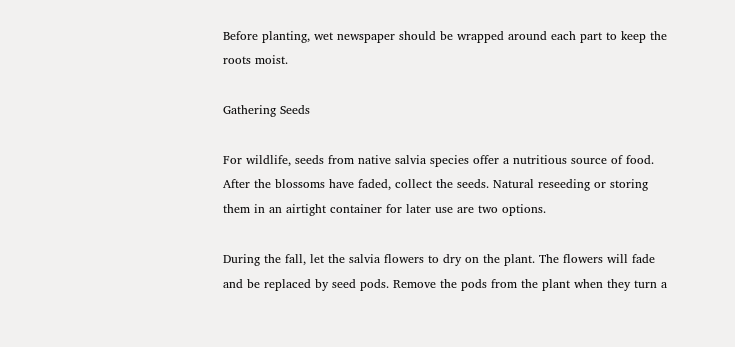Before planting, wet newspaper should be wrapped around each part to keep the roots moist.

Gathering Seeds

For wildlife, seeds from native salvia species offer a nutritious source of food. After the blossoms have faded, collect the seeds. Natural reseeding or storing them in an airtight container for later use are two options.

During the fall, let the salvia flowers to dry on the plant. The flowers will fade and be replaced by seed pods. Remove the pods from the plant when they turn a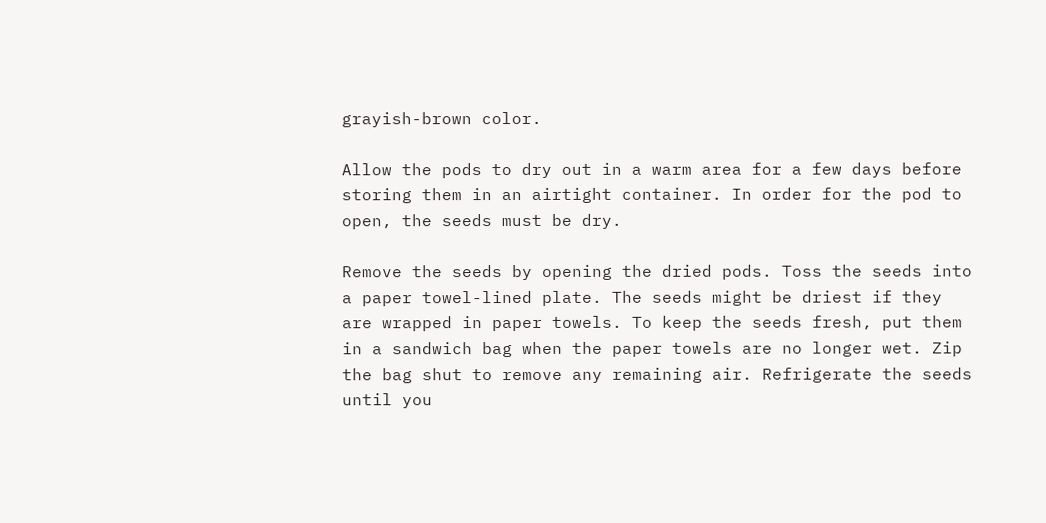grayish-brown color.

Allow the pods to dry out in a warm area for a few days before storing them in an airtight container. In order for the pod to open, the seeds must be dry.

Remove the seeds by opening the dried pods. Toss the seeds into a paper towel-lined plate. The seeds might be driest if they are wrapped in paper towels. To keep the seeds fresh, put them in a sandwich bag when the paper towels are no longer wet. Zip the bag shut to remove any remaining air. Refrigerate the seeds until you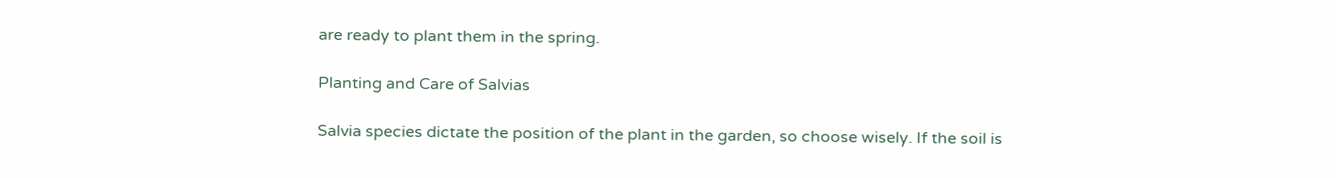are ready to plant them in the spring.

Planting and Care of Salvias

Salvia species dictate the position of the plant in the garden, so choose wisely. If the soil is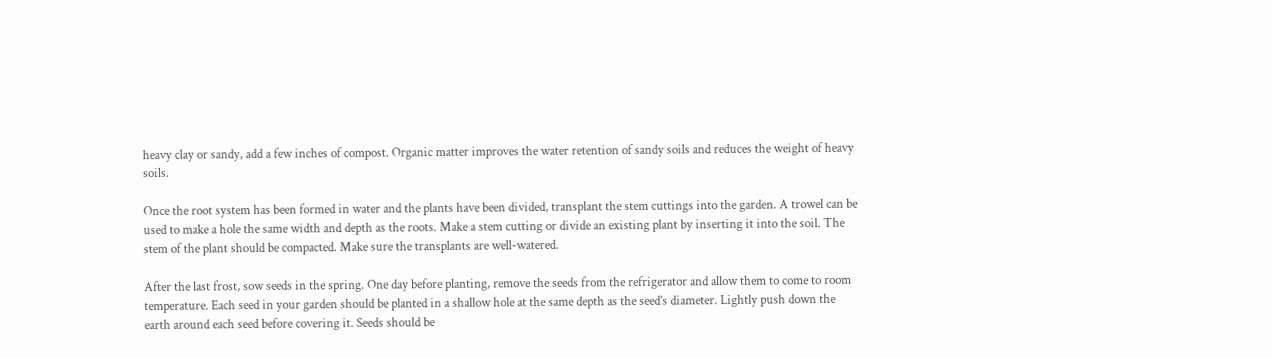heavy clay or sandy, add a few inches of compost. Organic matter improves the water retention of sandy soils and reduces the weight of heavy soils.

Once the root system has been formed in water and the plants have been divided, transplant the stem cuttings into the garden. A trowel can be used to make a hole the same width and depth as the roots. Make a stem cutting or divide an existing plant by inserting it into the soil. The stem of the plant should be compacted. Make sure the transplants are well-watered.

After the last frost, sow seeds in the spring. One day before planting, remove the seeds from the refrigerator and allow them to come to room temperature. Each seed in your garden should be planted in a shallow hole at the same depth as the seed’s diameter. Lightly push down the earth around each seed before covering it. Seeds should be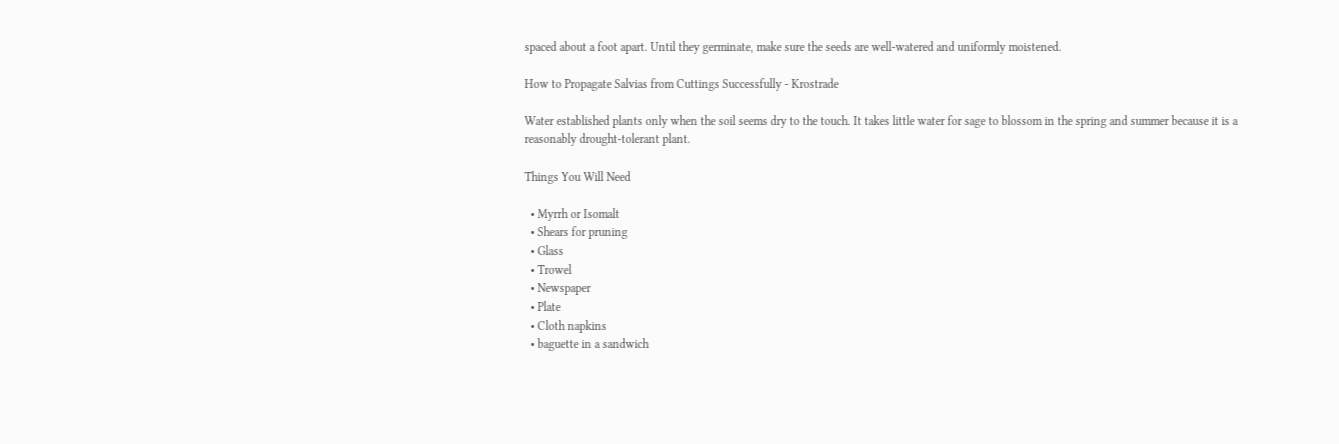spaced about a foot apart. Until they germinate, make sure the seeds are well-watered and uniformly moistened.

How to Propagate Salvias from Cuttings Successfully - Krostrade

Water established plants only when the soil seems dry to the touch. It takes little water for sage to blossom in the spring and summer because it is a reasonably drought-tolerant plant.

Things You Will Need

  • Myrrh or Isomalt
  • Shears for pruning
  • Glass
  • Trowel
  • Newspaper
  • Plate
  • Cloth napkins
  • baguette in a sandwich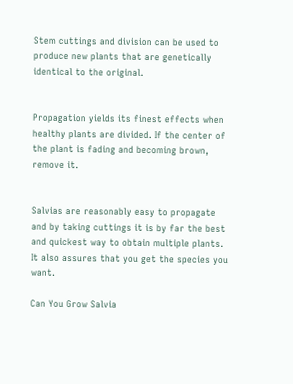Stem cuttings and division can be used to produce new plants that are genetically identical to the original.


Propagation yields its finest effects when healthy plants are divided. If the center of the plant is fading and becoming brown, remove it.


Salvias are reasonably easy to propagate and by taking cuttings it is by far the best and quickest way to obtain multiple plants. It also assures that you get the species you want.

Can You Grow Salvia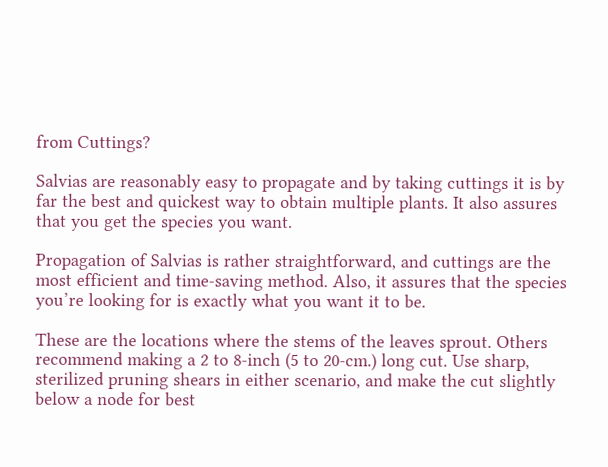from Cuttings?

Salvias are reasonably easy to propagate and by taking cuttings it is by far the best and quickest way to obtain multiple plants. It also assures that you get the species you want.

Propagation of Salvias is rather straightforward, and cuttings are the most efficient and time-saving method. Also, it assures that the species you’re looking for is exactly what you want it to be.

These are the locations where the stems of the leaves sprout. Others recommend making a 2 to 8-inch (5 to 20-cm.) long cut. Use sharp, sterilized pruning shears in either scenario, and make the cut slightly below a node for best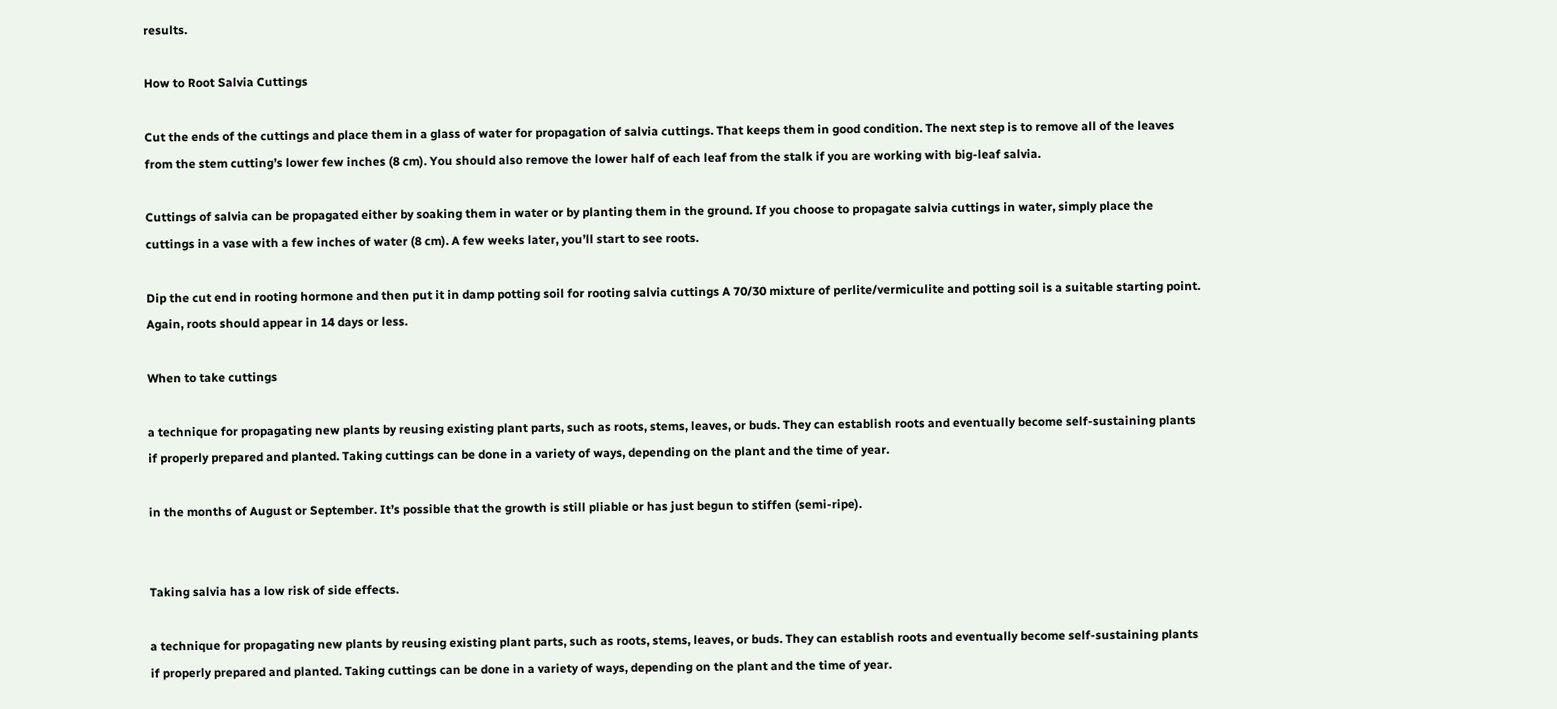results.

How to Root Salvia Cuttings

Cut the ends of the cuttings and place them in a glass of water for propagation of salvia cuttings. That keeps them in good condition. The next step is to remove all of the leaves from the stem cutting’s lower few inches (8 cm). You should also remove the lower half of each leaf from the stalk if you are working with big-leaf salvia.

Cuttings of salvia can be propagated either by soaking them in water or by planting them in the ground. If you choose to propagate salvia cuttings in water, simply place the cuttings in a vase with a few inches of water (8 cm). A few weeks later, you’ll start to see roots.

Dip the cut end in rooting hormone and then put it in damp potting soil for rooting salvia cuttings A 70/30 mixture of perlite/vermiculite and potting soil is a suitable starting point. Again, roots should appear in 14 days or less.

When to take cuttings

a technique for propagating new plants by reusing existing plant parts, such as roots, stems, leaves, or buds. They can establish roots and eventually become self-sustaining plants if properly prepared and planted. Taking cuttings can be done in a variety of ways, depending on the plant and the time of year.

in the months of August or September. It’s possible that the growth is still pliable or has just begun to stiffen (semi-ripe).


Taking salvia has a low risk of side effects.

a technique for propagating new plants by reusing existing plant parts, such as roots, stems, leaves, or buds. They can establish roots and eventually become self-sustaining plants if properly prepared and planted. Taking cuttings can be done in a variety of ways, depending on the plant and the time of year.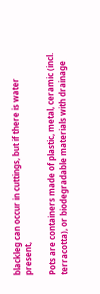blackleg can occur in cuttings, but if there is water present,

Pots are containers made of plastic, metal, ceramic (incl. terracotta), or biodegradable materials with drainage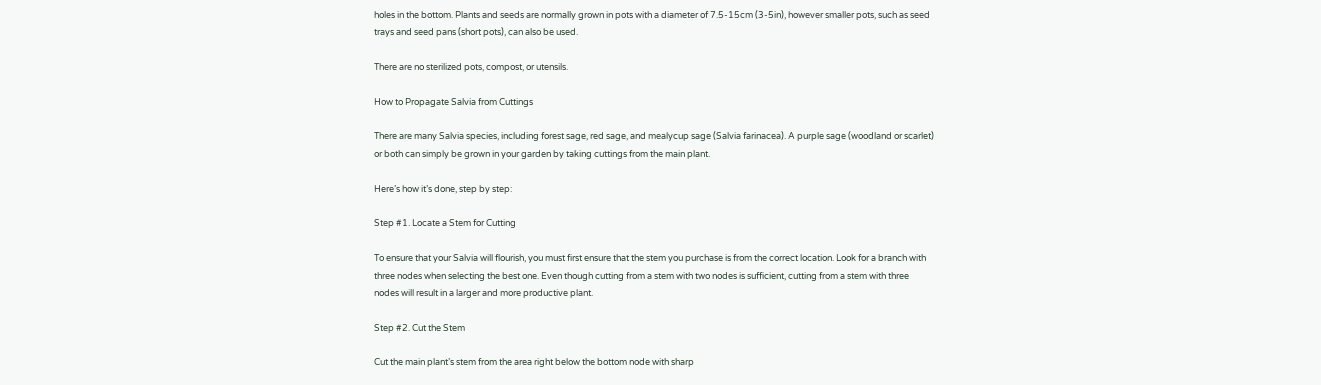holes in the bottom. Plants and seeds are normally grown in pots with a diameter of 7.5-15cm (3-5in), however smaller pots, such as seed trays and seed pans (short pots), can also be used.

There are no sterilized pots, compost, or utensils.

How to Propagate Salvia from Cuttings

There are many Salvia species, including forest sage, red sage, and mealycup sage (Salvia farinacea). A purple sage (woodland or scarlet) or both can simply be grown in your garden by taking cuttings from the main plant.

Here’s how it’s done, step by step:

Step #1. Locate a Stem for Cutting

To ensure that your Salvia will flourish, you must first ensure that the stem you purchase is from the correct location. Look for a branch with three nodes when selecting the best one. Even though cutting from a stem with two nodes is sufficient, cutting from a stem with three nodes will result in a larger and more productive plant.

Step #2. Cut the Stem

Cut the main plant’s stem from the area right below the bottom node with sharp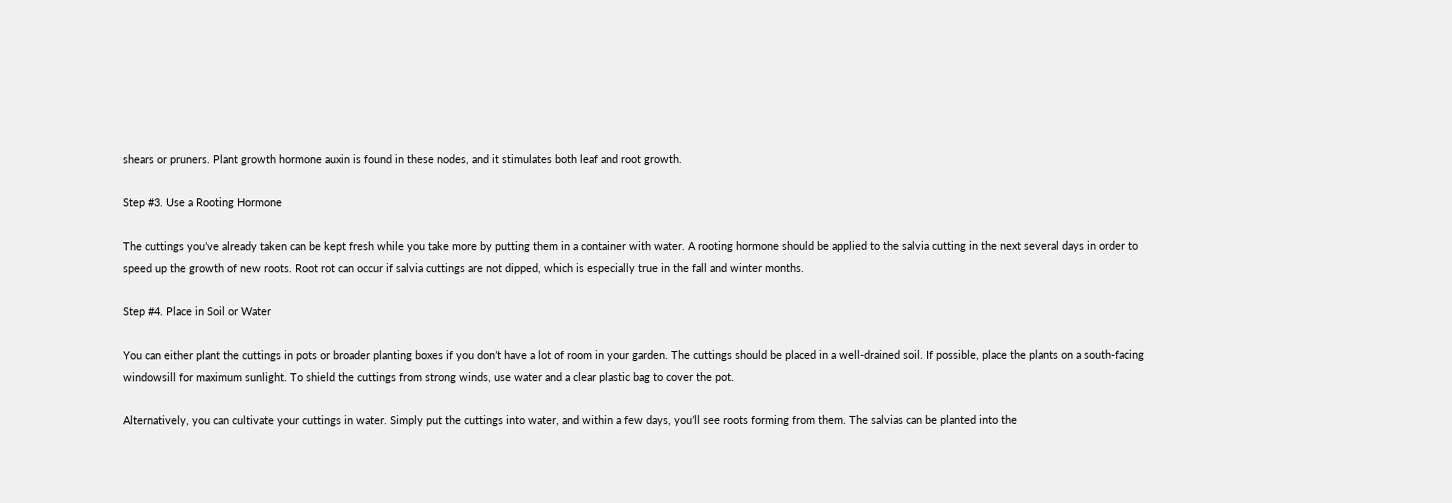shears or pruners. Plant growth hormone auxin is found in these nodes, and it stimulates both leaf and root growth.

Step #3. Use a Rooting Hormone

The cuttings you’ve already taken can be kept fresh while you take more by putting them in a container with water. A rooting hormone should be applied to the salvia cutting in the next several days in order to speed up the growth of new roots. Root rot can occur if salvia cuttings are not dipped, which is especially true in the fall and winter months.

Step #4. Place in Soil or Water

You can either plant the cuttings in pots or broader planting boxes if you don’t have a lot of room in your garden. The cuttings should be placed in a well-drained soil. If possible, place the plants on a south-facing windowsill for maximum sunlight. To shield the cuttings from strong winds, use water and a clear plastic bag to cover the pot.

Alternatively, you can cultivate your cuttings in water. Simply put the cuttings into water, and within a few days, you’ll see roots forming from them. The salvias can be planted into the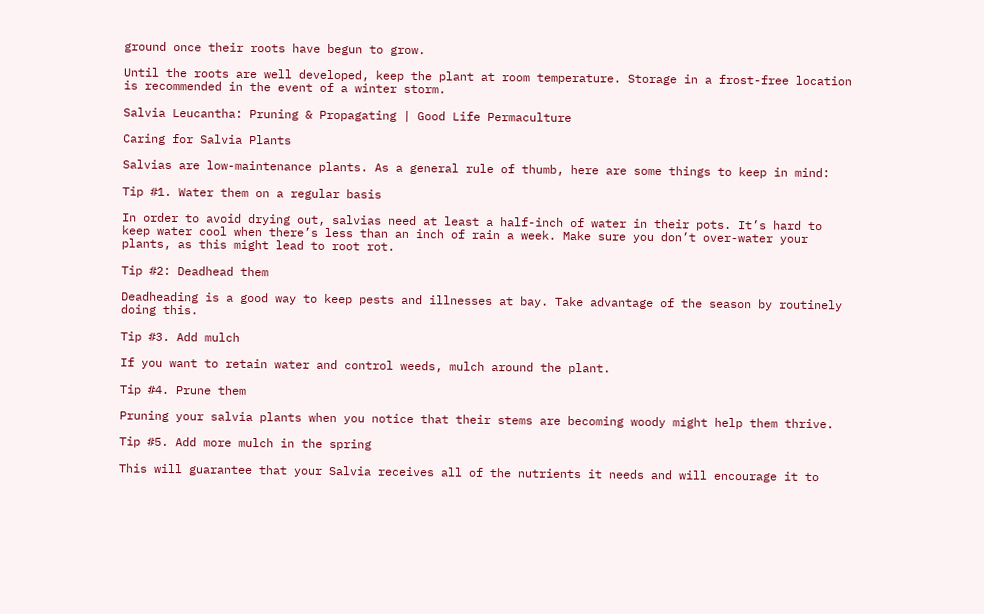ground once their roots have begun to grow.

Until the roots are well developed, keep the plant at room temperature. Storage in a frost-free location is recommended in the event of a winter storm.

Salvia Leucantha: Pruning & Propagating | Good Life Permaculture

Caring for Salvia Plants

Salvias are low-maintenance plants. As a general rule of thumb, here are some things to keep in mind:

Tip #1. Water them on a regular basis

In order to avoid drying out, salvias need at least a half-inch of water in their pots. It’s hard to keep water cool when there’s less than an inch of rain a week. Make sure you don’t over-water your plants, as this might lead to root rot.

Tip #2: Deadhead them

Deadheading is a good way to keep pests and illnesses at bay. Take advantage of the season by routinely doing this.

Tip #3. Add mulch

If you want to retain water and control weeds, mulch around the plant.

Tip #4. Prune them

Pruning your salvia plants when you notice that their stems are becoming woody might help them thrive.

Tip #5. Add more mulch in the spring

This will guarantee that your Salvia receives all of the nutrients it needs and will encourage it to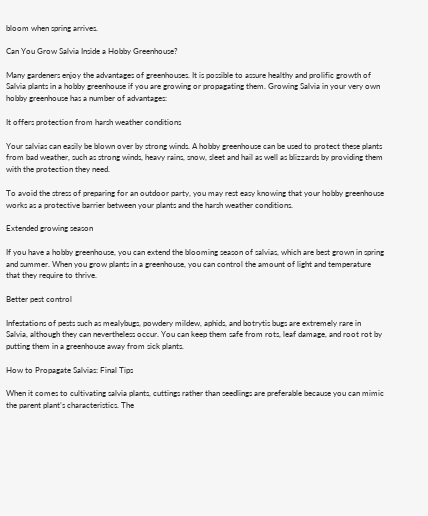bloom when spring arrives.

Can You Grow Salvia Inside a Hobby Greenhouse?

Many gardeners enjoy the advantages of greenhouses. It is possible to assure healthy and prolific growth of Salvia plants in a hobby greenhouse if you are growing or propagating them. Growing Salvia in your very own hobby greenhouse has a number of advantages:

It offers protection from harsh weather conditions

Your salvias can easily be blown over by strong winds. A hobby greenhouse can be used to protect these plants from bad weather, such as strong winds, heavy rains, snow, sleet and hail as well as blizzards by providing them with the protection they need.

To avoid the stress of preparing for an outdoor party, you may rest easy knowing that your hobby greenhouse works as a protective barrier between your plants and the harsh weather conditions.

Extended growing season

If you have a hobby greenhouse, you can extend the blooming season of salvias, which are best grown in spring and summer. When you grow plants in a greenhouse, you can control the amount of light and temperature that they require to thrive.

Better pest control

Infestations of pests such as mealybugs, powdery mildew, aphids, and botrytis bugs are extremely rare in Salvia, although they can nevertheless occur. You can keep them safe from rots, leaf damage, and root rot by putting them in a greenhouse away from sick plants.

How to Propagate Salvias: Final Tips

When it comes to cultivating salvia plants, cuttings rather than seedlings are preferable because you can mimic the parent plant’s characteristics. The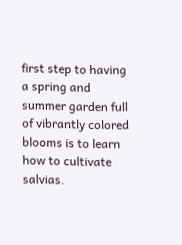first step to having a spring and summer garden full of vibrantly colored blooms is to learn how to cultivate salvias.